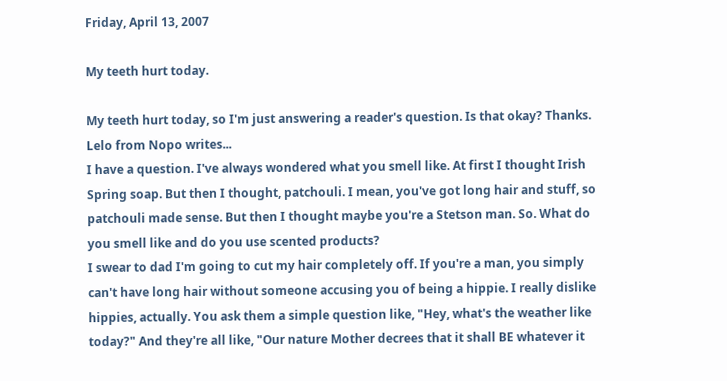Friday, April 13, 2007

My teeth hurt today.

My teeth hurt today, so I'm just answering a reader's question. Is that okay? Thanks. Lelo from Nopo writes...
I have a question. I've always wondered what you smell like. At first I thought Irish Spring soap. But then I thought, patchouli. I mean, you've got long hair and stuff, so patchouli made sense. But then I thought maybe you're a Stetson man. So. What do you smell like and do you use scented products?
I swear to dad I'm going to cut my hair completely off. If you're a man, you simply can't have long hair without someone accusing you of being a hippie. I really dislike hippies, actually. You ask them a simple question like, "Hey, what's the weather like today?" And they're all like, "Our nature Mother decrees that it shall BE whatever it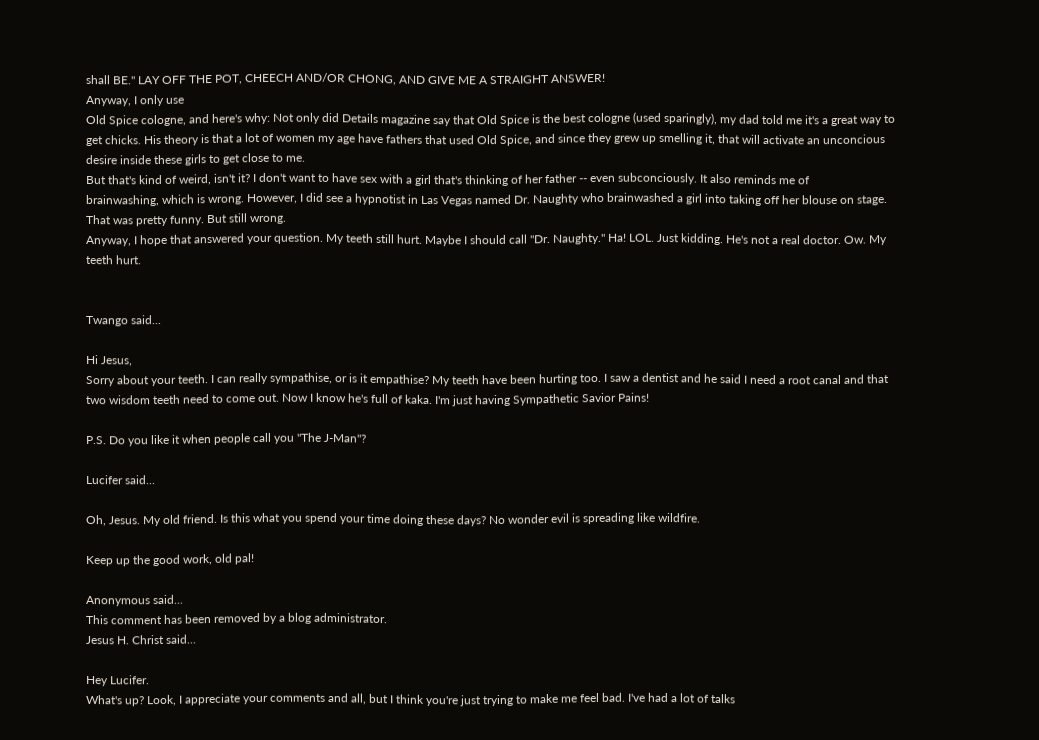shall BE." LAY OFF THE POT, CHEECH AND/OR CHONG, AND GIVE ME A STRAIGHT ANSWER!
Anyway, I only use
Old Spice cologne, and here's why: Not only did Details magazine say that Old Spice is the best cologne (used sparingly), my dad told me it's a great way to get chicks. His theory is that a lot of women my age have fathers that used Old Spice, and since they grew up smelling it, that will activate an unconcious desire inside these girls to get close to me.
But that's kind of weird, isn't it? I don't want to have sex with a girl that's thinking of her father -- even subconciously. It also reminds me of
brainwashing, which is wrong. However, I did see a hypnotist in Las Vegas named Dr. Naughty who brainwashed a girl into taking off her blouse on stage. That was pretty funny. But still wrong.
Anyway, I hope that answered your question. My teeth still hurt. Maybe I should call "Dr. Naughty." Ha! LOL. Just kidding. He's not a real doctor. Ow. My teeth hurt.


Twango said...

Hi Jesus,
Sorry about your teeth. I can really sympathise, or is it empathise? My teeth have been hurting too. I saw a dentist and he said I need a root canal and that two wisdom teeth need to come out. Now I know he's full of kaka. I'm just having Sympathetic Savior Pains!

P.S. Do you like it when people call you "The J-Man"?

Lucifer said...

Oh, Jesus. My old friend. Is this what you spend your time doing these days? No wonder evil is spreading like wildfire.

Keep up the good work, old pal!

Anonymous said...
This comment has been removed by a blog administrator.
Jesus H. Christ said...

Hey Lucifer.
What's up? Look, I appreciate your comments and all, but I think you're just trying to make me feel bad. I've had a lot of talks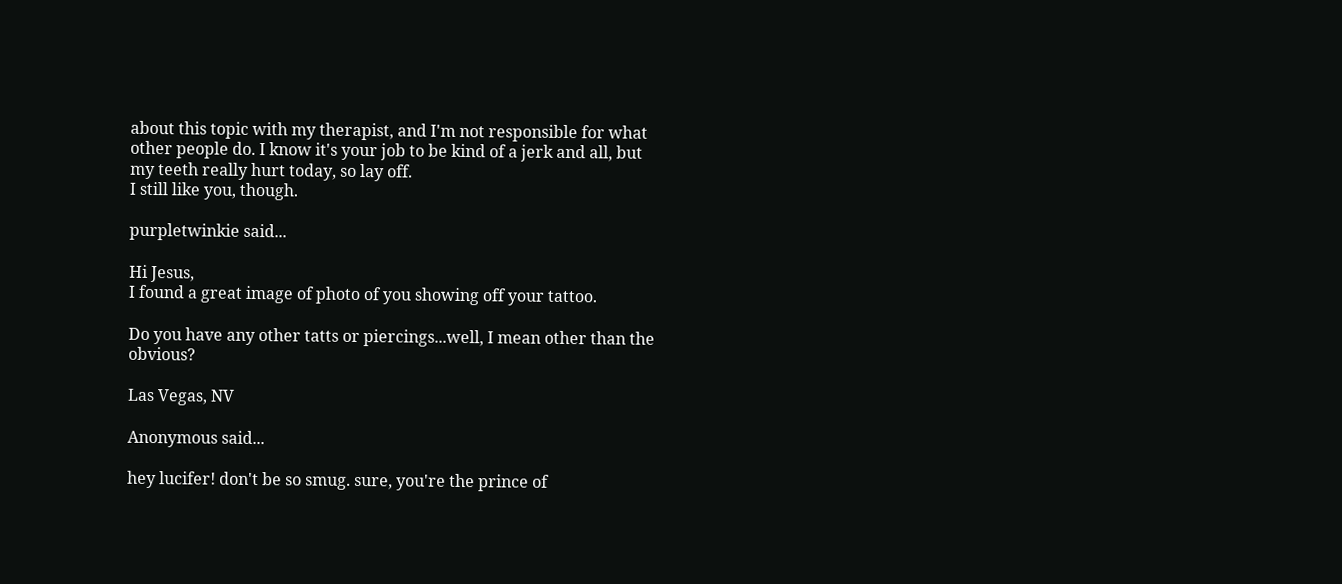about this topic with my therapist, and I'm not responsible for what other people do. I know it's your job to be kind of a jerk and all, but my teeth really hurt today, so lay off.
I still like you, though.

purpletwinkie said...

Hi Jesus,
I found a great image of photo of you showing off your tattoo.

Do you have any other tatts or piercings...well, I mean other than the obvious?

Las Vegas, NV

Anonymous said...

hey lucifer! don't be so smug. sure, you're the prince of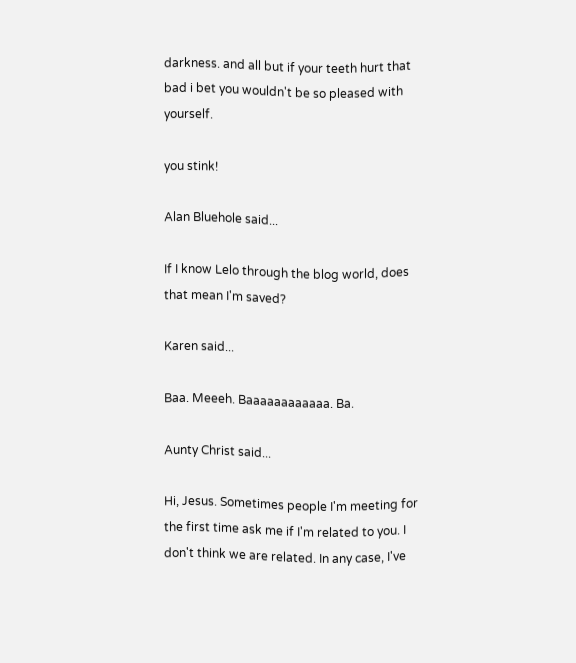darkness. and all but if your teeth hurt that bad i bet you wouldn't be so pleased with yourself.

you stink!

Alan Bluehole said...

If I know Lelo through the blog world, does that mean I'm saved?

Karen said...

Baa. Meeeh. Baaaaaaaaaaaa. Ba.

Aunty Christ said...

Hi, Jesus. Sometimes people I'm meeting for the first time ask me if I'm related to you. I don't think we are related. In any case, I've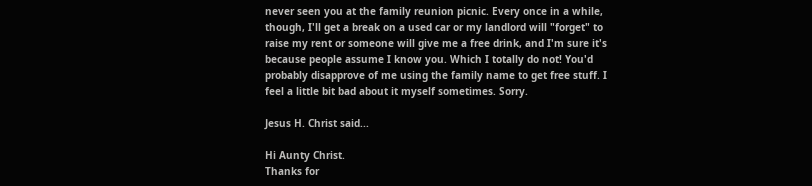never seen you at the family reunion picnic. Every once in a while, though, I'll get a break on a used car or my landlord will "forget" to raise my rent or someone will give me a free drink, and I'm sure it's because people assume I know you. Which I totally do not! You'd probably disapprove of me using the family name to get free stuff. I feel a little bit bad about it myself sometimes. Sorry.

Jesus H. Christ said...

Hi Aunty Christ.
Thanks for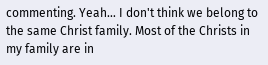commenting. Yeah… I don't think we belong to the same Christ family. Most of the Christs in my family are in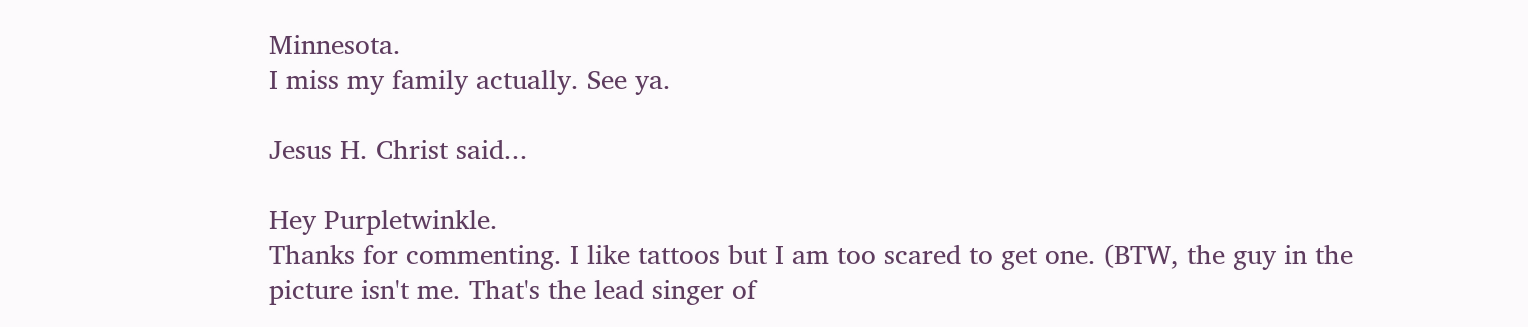Minnesota.
I miss my family actually. See ya.

Jesus H. Christ said...

Hey Purpletwinkle.
Thanks for commenting. I like tattoos but I am too scared to get one. (BTW, the guy in the picture isn't me. That's the lead singer of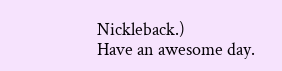Nickleback.)
Have an awesome day.